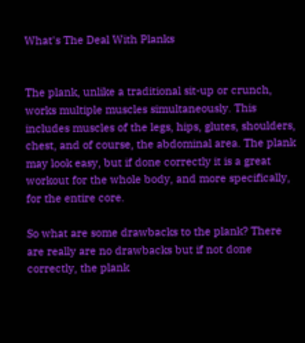What's The Deal With Planks


The plank, unlike a traditional sit-up or crunch, works multiple muscles simultaneously. This includes muscles of the legs, hips, glutes, shoulders, chest, and of course, the abdominal area. The plank may look easy, but if done correctly it is a great workout for the whole body, and more specifically, for the entire core.

So what are some drawbacks to the plank? There are really are no drawbacks but if not done correctly, the plank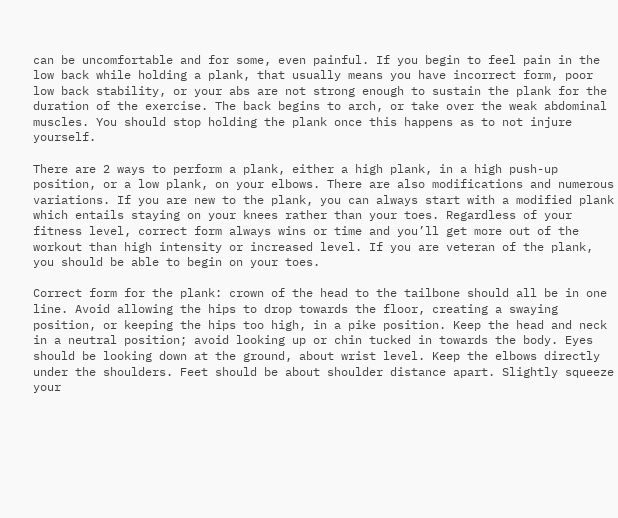can be uncomfortable and for some, even painful. If you begin to feel pain in the low back while holding a plank, that usually means you have incorrect form, poor low back stability, or your abs are not strong enough to sustain the plank for the duration of the exercise. The back begins to arch, or take over the weak abdominal muscles. You should stop holding the plank once this happens as to not injure yourself.

There are 2 ways to perform a plank, either a high plank, in a high push-up position, or a low plank, on your elbows. There are also modifications and numerous variations. If you are new to the plank, you can always start with a modified plank which entails staying on your knees rather than your toes. Regardless of your fitness level, correct form always wins or time and you’ll get more out of the workout than high intensity or increased level. If you are veteran of the plank, you should be able to begin on your toes.

Correct form for the plank: crown of the head to the tailbone should all be in one line. Avoid allowing the hips to drop towards the floor, creating a swaying position, or keeping the hips too high, in a pike position. Keep the head and neck in a neutral position; avoid looking up or chin tucked in towards the body. Eyes should be looking down at the ground, about wrist level. Keep the elbows directly under the shoulders. Feet should be about shoulder distance apart. Slightly squeeze your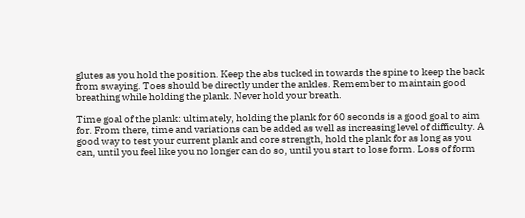glutes as you hold the position. Keep the abs tucked in towards the spine to keep the back from swaying. Toes should be directly under the ankles. Remember to maintain good breathing while holding the plank. Never hold your breath.

Time goal of the plank: ultimately, holding the plank for 60 seconds is a good goal to aim for. From there, time and variations can be added as well as increasing level of difficulty. A good way to test your current plank and core strength, hold the plank for as long as you can, until you feel like you no longer can do so, until you start to lose form. Loss of form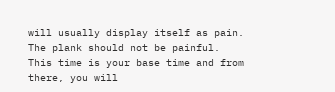will usually display itself as pain. The plank should not be painful. This time is your base time and from there, you will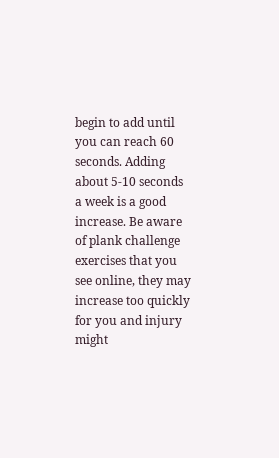begin to add until you can reach 60 seconds. Adding about 5-10 seconds a week is a good increase. Be aware of plank challenge exercises that you see online, they may increase too quickly for you and injury might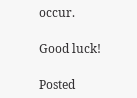occur.

Good luck!

Posted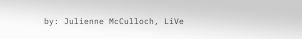by: Julienne McCulloch, LiVe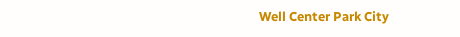Well Center Park City